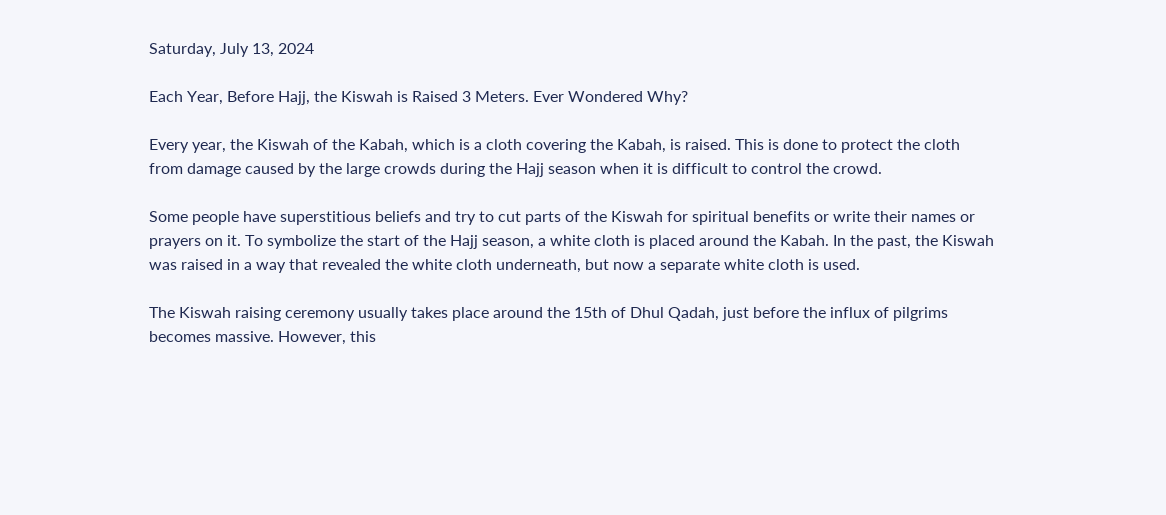Saturday, July 13, 2024

Each Year, Before Hajj, the Kiswah is Raised 3 Meters. Ever Wondered Why?

Every year, the Kiswah of the Kabah, which is a cloth covering the Kabah, is raised. This is done to protect the cloth from damage caused by the large crowds during the Hajj season when it is difficult to control the crowd.

Some people have superstitious beliefs and try to cut parts of the Kiswah for spiritual benefits or write their names or prayers on it. To symbolize the start of the Hajj season, a white cloth is placed around the Kabah. In the past, the Kiswah was raised in a way that revealed the white cloth underneath, but now a separate white cloth is used.

The Kiswah raising ceremony usually takes place around the 15th of Dhul Qadah, just before the influx of pilgrims becomes massive. However, this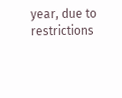year, due to restrictions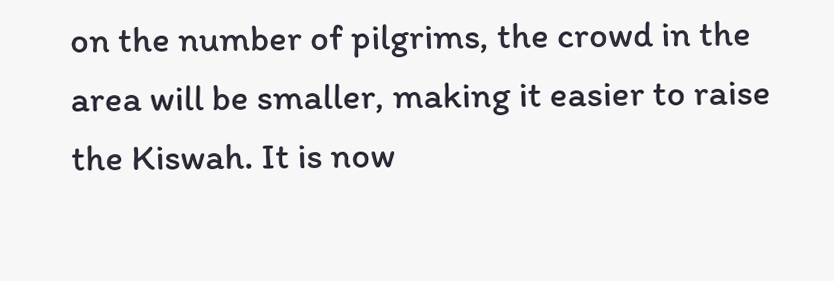on the number of pilgrims, the crowd in the area will be smaller, making it easier to raise the Kiswah. It is now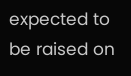expected to be raised on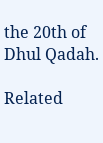the 20th of Dhul Qadah.

Related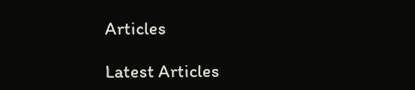Articles

Latest Articles